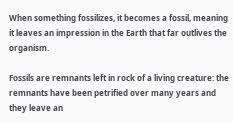When something fossilizes, it becomes a fossil, meaning it leaves an impression in the Earth that far outlives the organism.

Fossils are remnants left in rock of a living creature: the remnants have been petrified over many years and they leave an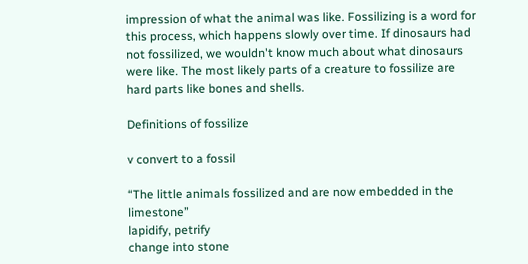impression of what the animal was like. Fossilizing is a word for this process, which happens slowly over time. If dinosaurs had not fossilized, we wouldn't know much about what dinosaurs were like. The most likely parts of a creature to fossilize are hard parts like bones and shells.

Definitions of fossilize

v convert to a fossil

“The little animals fossilized and are now embedded in the limestone”
lapidify, petrify
change into stone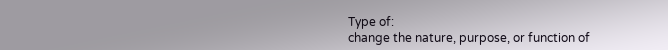Type of:
change the nature, purpose, or function of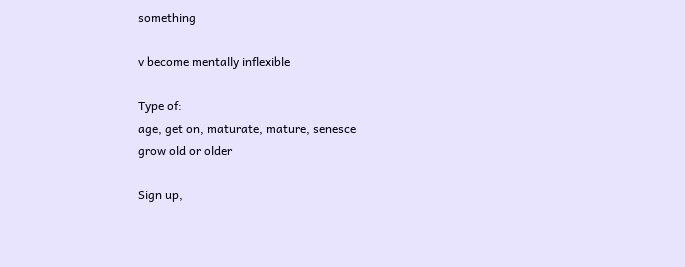something

v become mentally inflexible

Type of:
age, get on, maturate, mature, senesce
grow old or older

Sign up,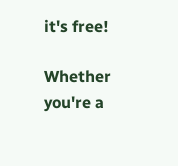it's free!

Whether you're a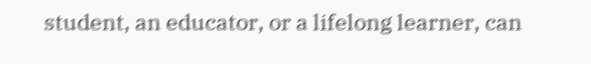student, an educator, or a lifelong learner, can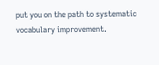put you on the path to systematic vocabulary improvement.